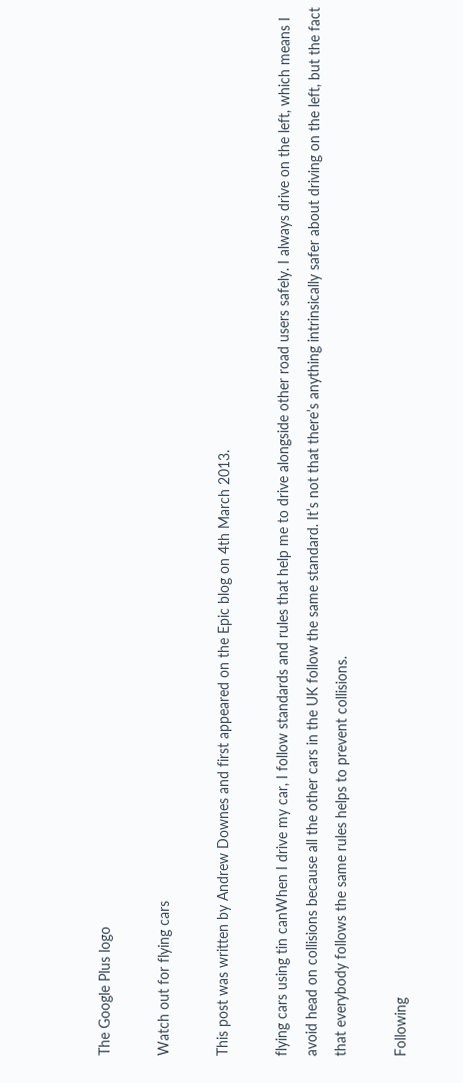The Google Plus logo

Watch out for flying cars

This post was written by Andrew Downes and first appeared on the Epic blog on 4th March 2013.

flying cars using tin canWhen I drive my car, I follow standards and rules that help me to drive alongside other road users safely. I always drive on the left, which means I avoid head on collisions because all the other cars in the UK follow the same standard. It’s not that there’s anything intrinsically safer about driving on the left, but the fact that everybody follows the same rules helps to prevent collisions.

Following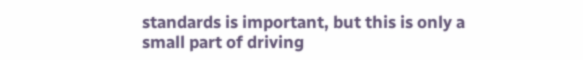standards is important, but this is only a small part of driving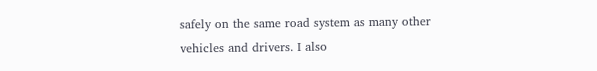safely on the same road system as many other vehicles and drivers. I also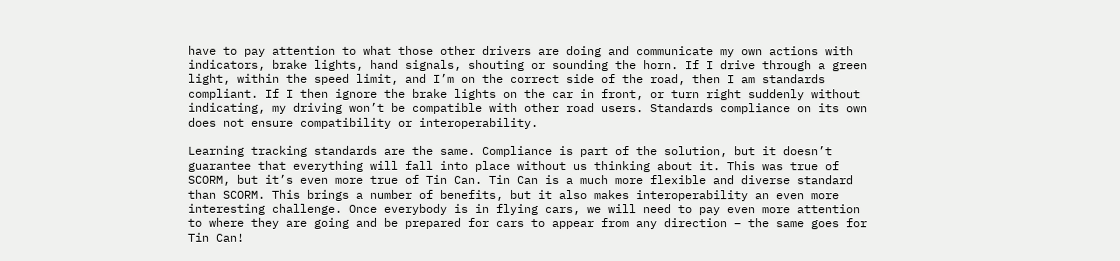have to pay attention to what those other drivers are doing and communicate my own actions with indicators, brake lights, hand signals, shouting or sounding the horn. If I drive through a green light, within the speed limit, and I’m on the correct side of the road, then I am standards compliant. If I then ignore the brake lights on the car in front, or turn right suddenly without indicating, my driving won’t be compatible with other road users. Standards compliance on its own does not ensure compatibility or interoperability.

Learning tracking standards are the same. Compliance is part of the solution, but it doesn’t guarantee that everything will fall into place without us thinking about it. This was true of SCORM, but it’s even more true of Tin Can. Tin Can is a much more flexible and diverse standard than SCORM. This brings a number of benefits, but it also makes interoperability an even more interesting challenge. Once everybody is in flying cars, we will need to pay even more attention to where they are going and be prepared for cars to appear from any direction – the same goes for Tin Can!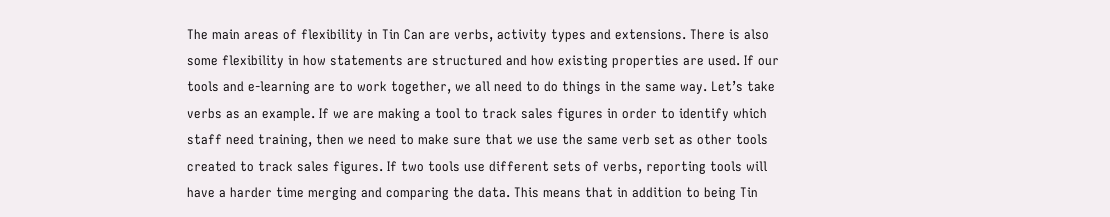The main areas of flexibility in Tin Can are verbs, activity types and extensions. There is also some flexibility in how statements are structured and how existing properties are used. If our tools and e-learning are to work together, we all need to do things in the same way. Let’s take verbs as an example. If we are making a tool to track sales figures in order to identify which staff need training, then we need to make sure that we use the same verb set as other tools created to track sales figures. If two tools use different sets of verbs, reporting tools will have a harder time merging and comparing the data. This means that in addition to being Tin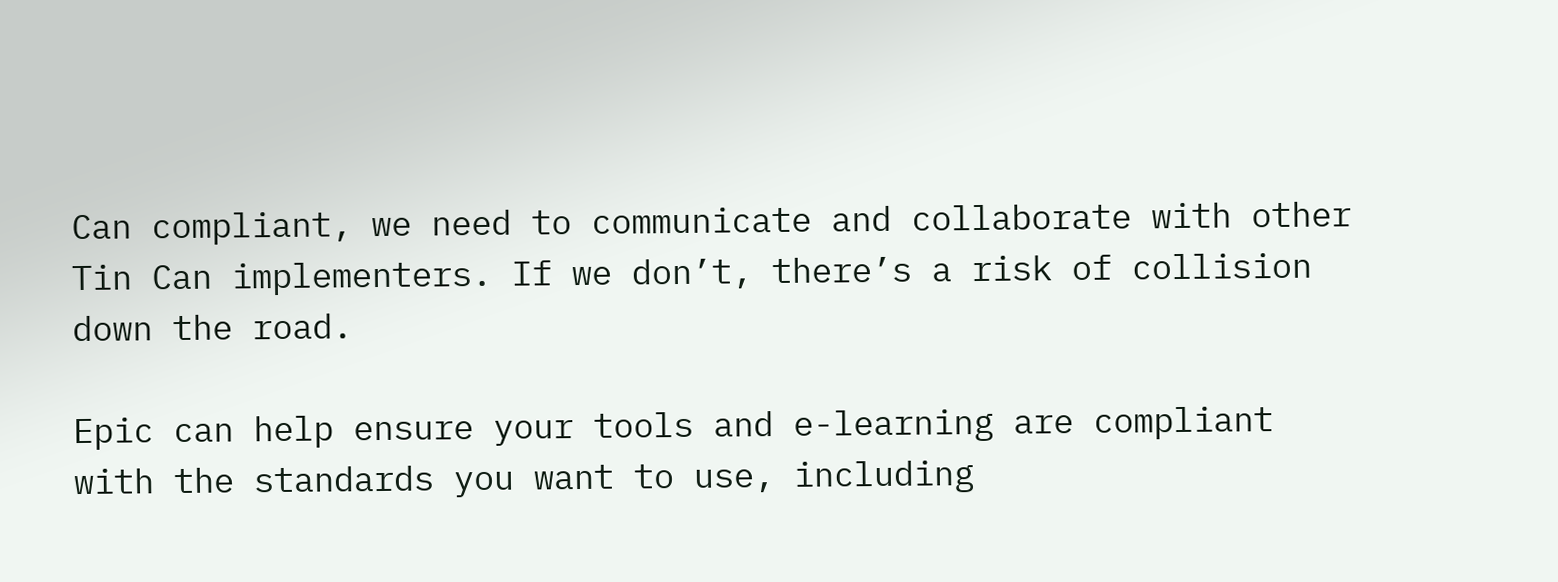Can compliant, we need to communicate and collaborate with other Tin Can implementers. If we don’t, there’s a risk of collision down the road.

Epic can help ensure your tools and e-learning are compliant with the standards you want to use, including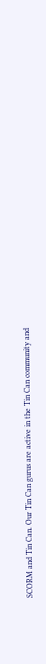SCORM and Tin Can. Our Tin Can gurus are active in the Tin Can community and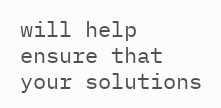will help ensure that your solutions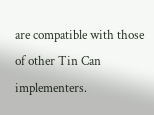are compatible with those of other Tin Can implementers.